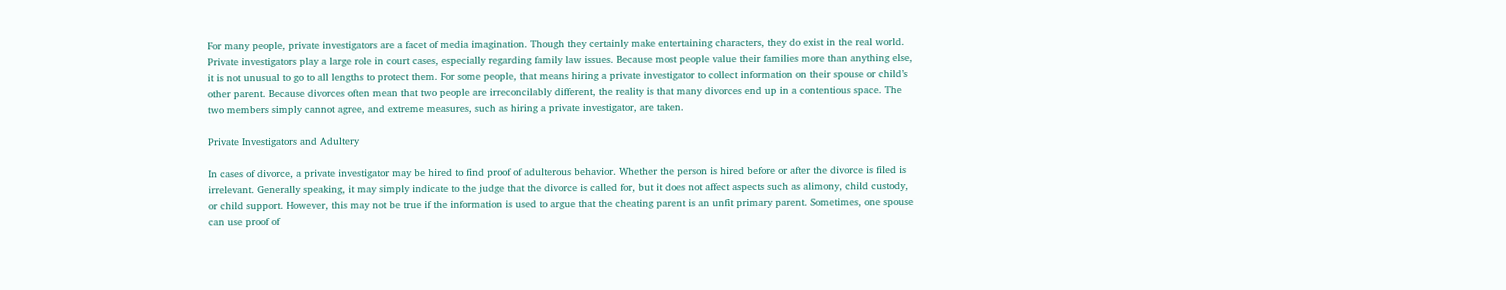For many people, private investigators are a facet of media imagination. Though they certainly make entertaining characters, they do exist in the real world. Private investigators play a large role in court cases, especially regarding family law issues. Because most people value their families more than anything else, it is not unusual to go to all lengths to protect them. For some people, that means hiring a private investigator to collect information on their spouse or child’s other parent. Because divorces often mean that two people are irreconcilably different, the reality is that many divorces end up in a contentious space. The two members simply cannot agree, and extreme measures, such as hiring a private investigator, are taken.

Private Investigators and Adultery

In cases of divorce, a private investigator may be hired to find proof of adulterous behavior. Whether the person is hired before or after the divorce is filed is irrelevant. Generally speaking, it may simply indicate to the judge that the divorce is called for, but it does not affect aspects such as alimony, child custody, or child support. However, this may not be true if the information is used to argue that the cheating parent is an unfit primary parent. Sometimes, one spouse can use proof of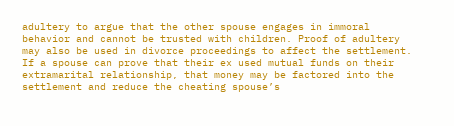adultery to argue that the other spouse engages in immoral behavior and cannot be trusted with children. Proof of adultery may also be used in divorce proceedings to affect the settlement. If a spouse can prove that their ex used mutual funds on their extramarital relationship, that money may be factored into the settlement and reduce the cheating spouse’s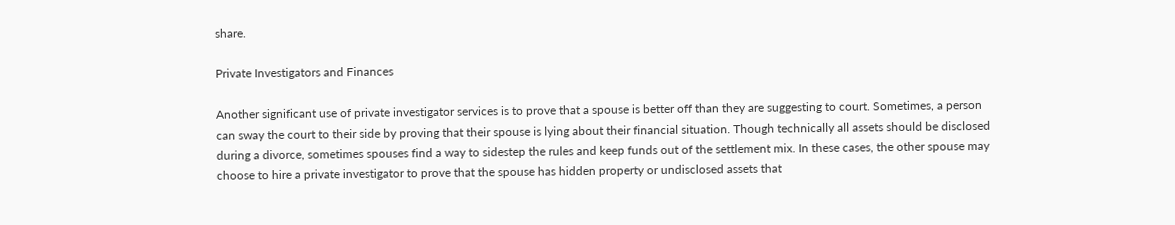share.

Private Investigators and Finances

Another significant use of private investigator services is to prove that a spouse is better off than they are suggesting to court. Sometimes, a person can sway the court to their side by proving that their spouse is lying about their financial situation. Though technically all assets should be disclosed during a divorce, sometimes spouses find a way to sidestep the rules and keep funds out of the settlement mix. In these cases, the other spouse may choose to hire a private investigator to prove that the spouse has hidden property or undisclosed assets that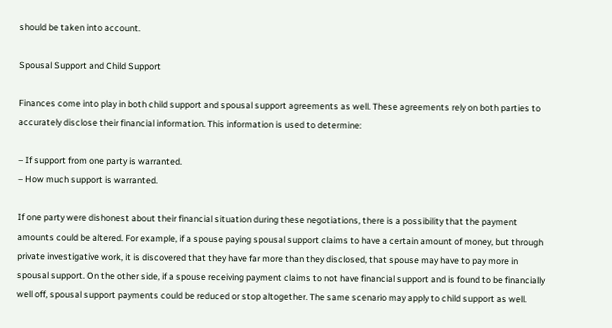should be taken into account.

Spousal Support and Child Support

Finances come into play in both child support and spousal support agreements as well. These agreements rely on both parties to accurately disclose their financial information. This information is used to determine:

– If support from one party is warranted.
– How much support is warranted.

If one party were dishonest about their financial situation during these negotiations, there is a possibility that the payment amounts could be altered. For example, if a spouse paying spousal support claims to have a certain amount of money, but through private investigative work, it is discovered that they have far more than they disclosed, that spouse may have to pay more in spousal support. On the other side, if a spouse receiving payment claims to not have financial support and is found to be financially well off, spousal support payments could be reduced or stop altogether. The same scenario may apply to child support as well.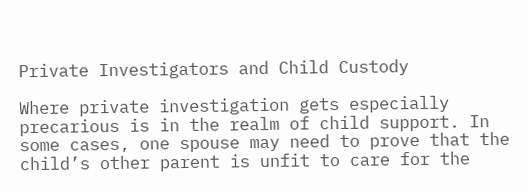Private Investigators and Child Custody

Where private investigation gets especially precarious is in the realm of child support. In some cases, one spouse may need to prove that the child’s other parent is unfit to care for the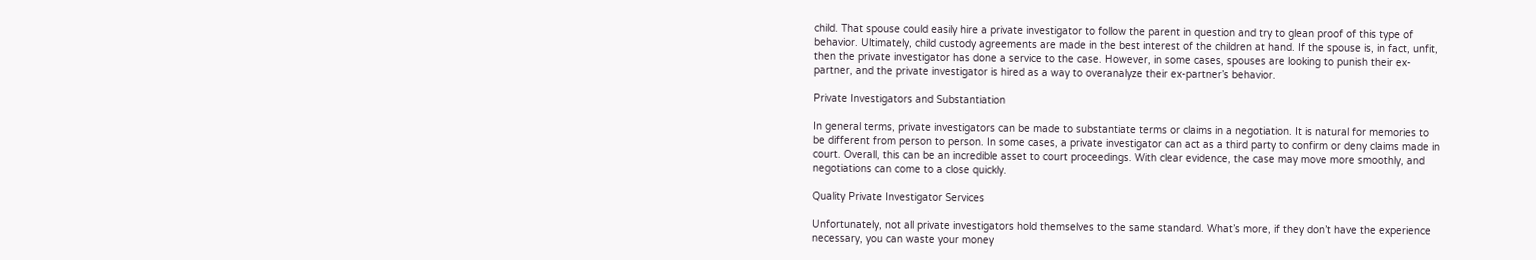child. That spouse could easily hire a private investigator to follow the parent in question and try to glean proof of this type of behavior. Ultimately, child custody agreements are made in the best interest of the children at hand. If the spouse is, in fact, unfit, then the private investigator has done a service to the case. However, in some cases, spouses are looking to punish their ex-partner, and the private investigator is hired as a way to overanalyze their ex-partner’s behavior.

Private Investigators and Substantiation

In general terms, private investigators can be made to substantiate terms or claims in a negotiation. It is natural for memories to be different from person to person. In some cases, a private investigator can act as a third party to confirm or deny claims made in court. Overall, this can be an incredible asset to court proceedings. With clear evidence, the case may move more smoothly, and negotiations can come to a close quickly.

Quality Private Investigator Services

Unfortunately, not all private investigators hold themselves to the same standard. What’s more, if they don’t have the experience necessary, you can waste your money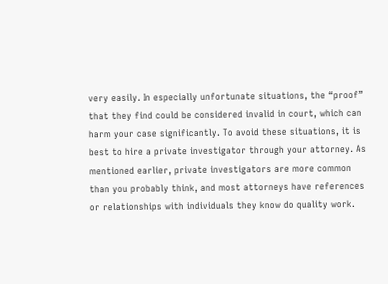very easily. In especially unfortunate situations, the “proof” that they find could be considered invalid in court, which can harm your case significantly. To avoid these situations, it is best to hire a private investigator through your attorney. As mentioned earlier, private investigators are more common than you probably think, and most attorneys have references or relationships with individuals they know do quality work.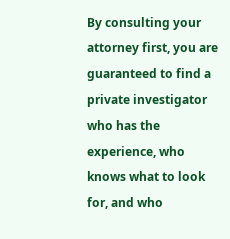By consulting your attorney first, you are guaranteed to find a private investigator who has the experience, who knows what to look for, and who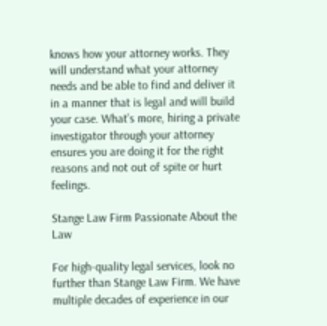knows how your attorney works. They will understand what your attorney needs and be able to find and deliver it in a manner that is legal and will build your case. What’s more, hiring a private investigator through your attorney ensures you are doing it for the right reasons and not out of spite or hurt feelings.

Stange Law Firm Passionate About the Law

For high-quality legal services, look no further than Stange Law Firm. We have multiple decades of experience in our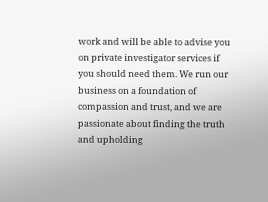work and will be able to advise you on private investigator services if you should need them. We run our business on a foundation of compassion and trust, and we are passionate about finding the truth and upholding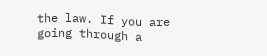the law. If you are going through a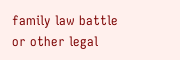family law battle or other legal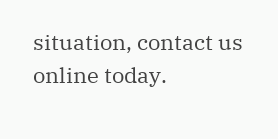situation, contact us online today.